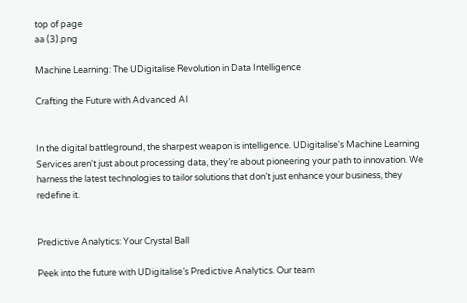top of page
aa (3).png

Machine Learning: The UDigitalise Revolution in Data Intelligence

Crafting the Future with Advanced AI


In the digital battleground, the sharpest weapon is intelligence. UDigitalise's Machine Learning Services aren't just about processing data, they’re about pioneering your path to innovation. We harness the latest technologies to tailor solutions that don’t just enhance your business, they redefine it.


Predictive Analytics: Your Crystal Ball

Peek into the future with UDigitalise’s Predictive Analytics. Our team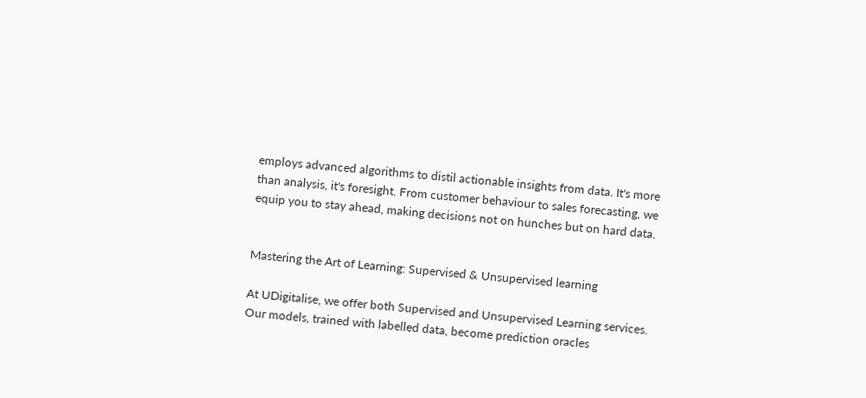employs advanced algorithms to distil actionable insights from data. It's more than analysis, it's foresight. From customer behaviour to sales forecasting, we equip you to stay ahead, making decisions not on hunches but on hard data.


Mastering the Art of Learning: Supervised & Unsupervised learning

At UDigitalise, we offer both Supervised and Unsupervised Learning services. Our models, trained with labelled data, become prediction oracles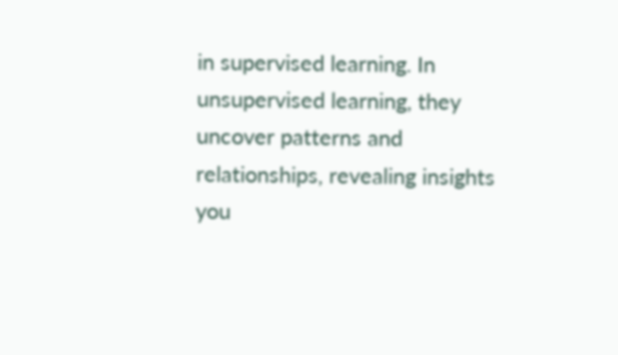in supervised learning. In unsupervised learning, they uncover patterns and relationships, revealing insights you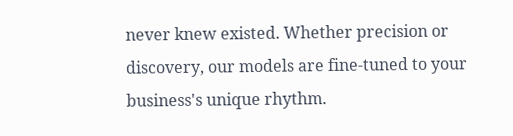never knew existed. Whether precision or discovery, our models are fine-tuned to your business's unique rhythm.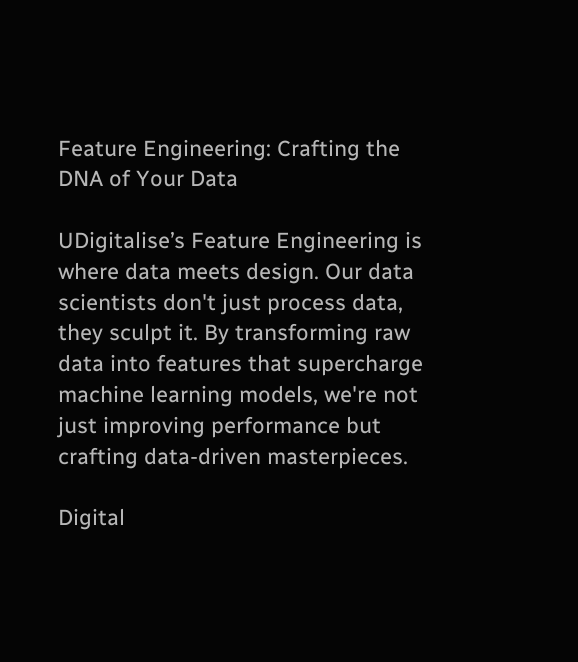Feature Engineering: Crafting the DNA of Your Data

UDigitalise’s Feature Engineering is where data meets design. Our data scientists don't just process data, they sculpt it. By transforming raw data into features that supercharge machine learning models, we're not just improving performance but crafting data-driven masterpieces.

Digital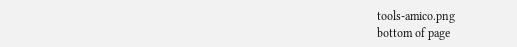tools-amico.png
bottom of page